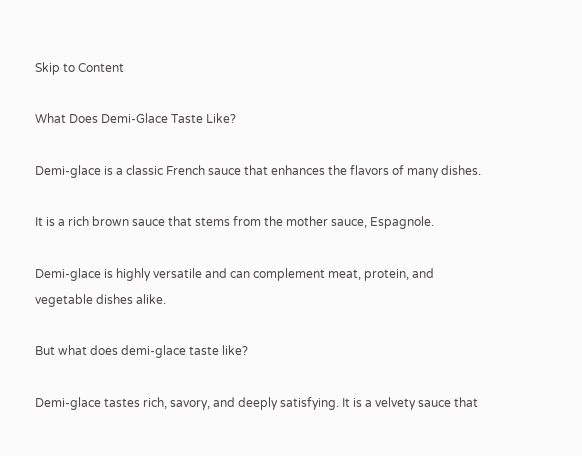Skip to Content

What Does Demi-Glace Taste Like?

Demi-glace is a classic French sauce that enhances the flavors of many dishes.

It is a rich brown sauce that stems from the mother sauce, Espagnole.

Demi-glace is highly versatile and can complement meat, protein, and vegetable dishes alike.

But what does demi-glace taste like?

Demi-glace tastes rich, savory, and deeply satisfying. It is a velvety sauce that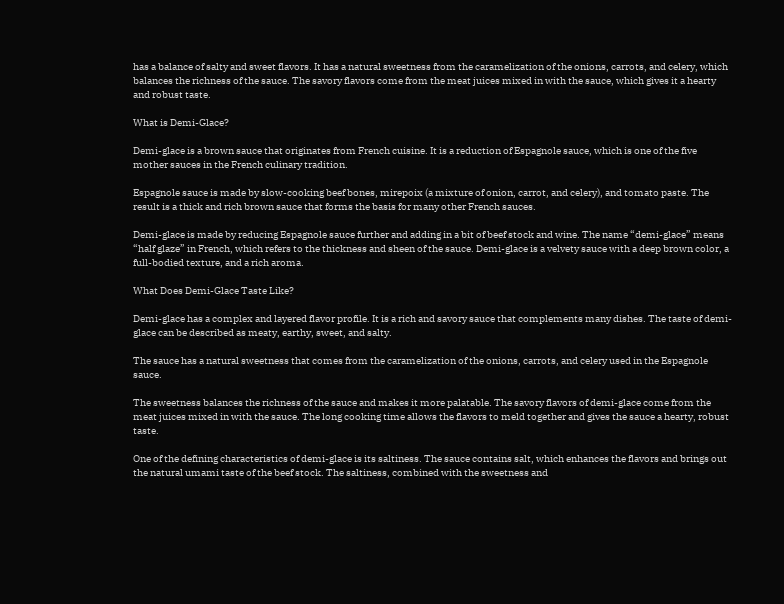has a balance of salty and sweet flavors. It has a natural sweetness from the caramelization of the onions, carrots, and celery, which balances the richness of the sauce. The savory flavors come from the meat juices mixed in with the sauce, which gives it a hearty and robust taste.

What is Demi-Glace?

Demi-glace is a brown sauce that originates from French cuisine. It is a reduction of Espagnole sauce, which is one of the five mother sauces in the French culinary tradition.

Espagnole sauce is made by slow-cooking beef bones, mirepoix (a mixture of onion, carrot, and celery), and tomato paste. The result is a thick and rich brown sauce that forms the basis for many other French sauces.

Demi-glace is made by reducing Espagnole sauce further and adding in a bit of beef stock and wine. The name “demi-glace” means “half glaze” in French, which refers to the thickness and sheen of the sauce. Demi-glace is a velvety sauce with a deep brown color, a full-bodied texture, and a rich aroma.

What Does Demi-Glace Taste Like?

Demi-glace has a complex and layered flavor profile. It is a rich and savory sauce that complements many dishes. The taste of demi-glace can be described as meaty, earthy, sweet, and salty.

The sauce has a natural sweetness that comes from the caramelization of the onions, carrots, and celery used in the Espagnole sauce.

The sweetness balances the richness of the sauce and makes it more palatable. The savory flavors of demi-glace come from the meat juices mixed in with the sauce. The long cooking time allows the flavors to meld together and gives the sauce a hearty, robust taste.

One of the defining characteristics of demi-glace is its saltiness. The sauce contains salt, which enhances the flavors and brings out the natural umami taste of the beef stock. The saltiness, combined with the sweetness and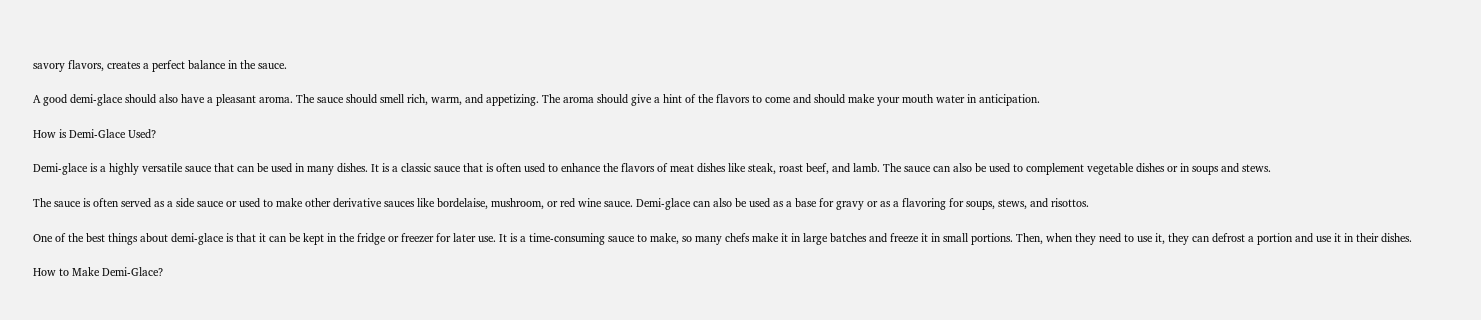savory flavors, creates a perfect balance in the sauce.

A good demi-glace should also have a pleasant aroma. The sauce should smell rich, warm, and appetizing. The aroma should give a hint of the flavors to come and should make your mouth water in anticipation.

How is Demi-Glace Used?

Demi-glace is a highly versatile sauce that can be used in many dishes. It is a classic sauce that is often used to enhance the flavors of meat dishes like steak, roast beef, and lamb. The sauce can also be used to complement vegetable dishes or in soups and stews.

The sauce is often served as a side sauce or used to make other derivative sauces like bordelaise, mushroom, or red wine sauce. Demi-glace can also be used as a base for gravy or as a flavoring for soups, stews, and risottos.

One of the best things about demi-glace is that it can be kept in the fridge or freezer for later use. It is a time-consuming sauce to make, so many chefs make it in large batches and freeze it in small portions. Then, when they need to use it, they can defrost a portion and use it in their dishes.

How to Make Demi-Glace?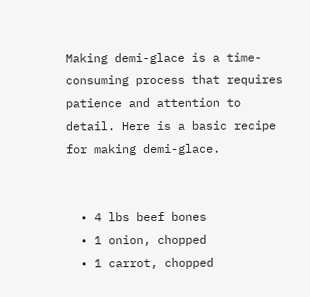Making demi-glace is a time-consuming process that requires patience and attention to detail. Here is a basic recipe for making demi-glace.


  • 4 lbs beef bones
  • 1 onion, chopped
  • 1 carrot, chopped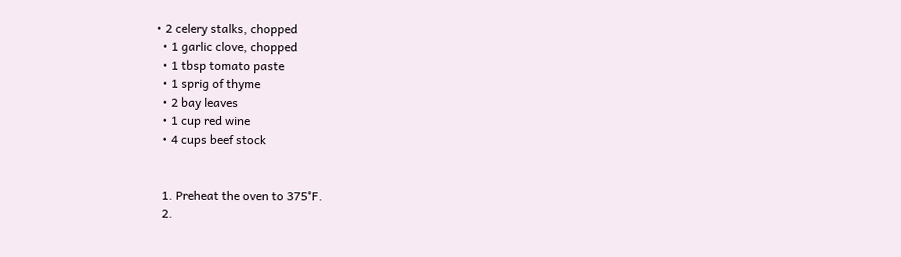• 2 celery stalks, chopped
  • 1 garlic clove, chopped
  • 1 tbsp tomato paste
  • 1 sprig of thyme
  • 2 bay leaves
  • 1 cup red wine
  • 4 cups beef stock


  1. Preheat the oven to 375°F.
  2.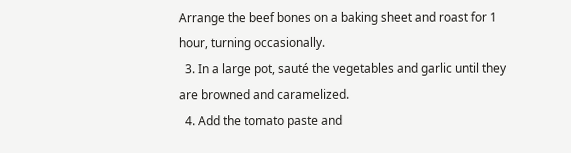Arrange the beef bones on a baking sheet and roast for 1 hour, turning occasionally.
  3. In a large pot, sauté the vegetables and garlic until they are browned and caramelized.
  4. Add the tomato paste and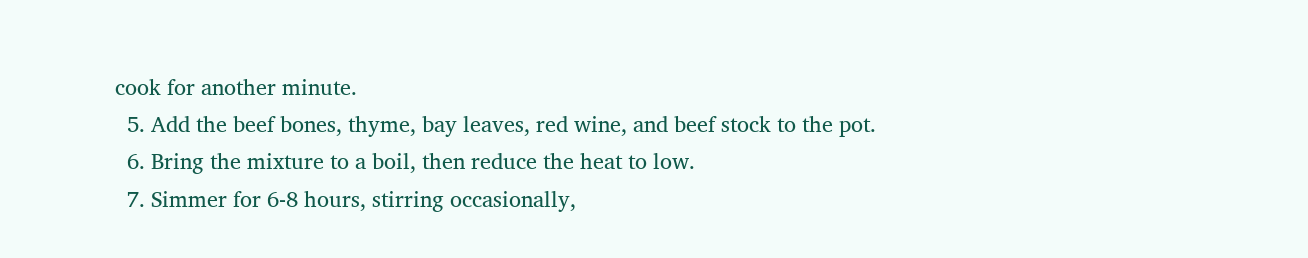cook for another minute.
  5. Add the beef bones, thyme, bay leaves, red wine, and beef stock to the pot.
  6. Bring the mixture to a boil, then reduce the heat to low.
  7. Simmer for 6-8 hours, stirring occasionally,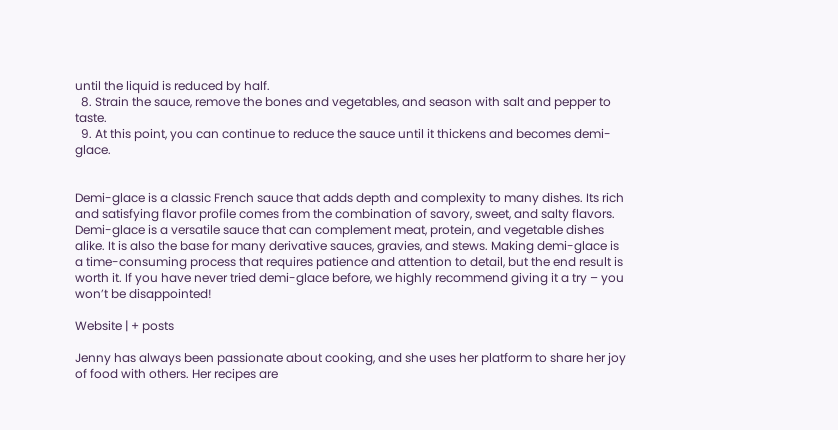until the liquid is reduced by half.
  8. Strain the sauce, remove the bones and vegetables, and season with salt and pepper to taste.
  9. At this point, you can continue to reduce the sauce until it thickens and becomes demi-glace.


Demi-glace is a classic French sauce that adds depth and complexity to many dishes. Its rich and satisfying flavor profile comes from the combination of savory, sweet, and salty flavors. Demi-glace is a versatile sauce that can complement meat, protein, and vegetable dishes alike. It is also the base for many derivative sauces, gravies, and stews. Making demi-glace is a time-consuming process that requires patience and attention to detail, but the end result is worth it. If you have never tried demi-glace before, we highly recommend giving it a try – you won’t be disappointed!

Website | + posts

Jenny has always been passionate about cooking, and she uses her platform to share her joy of food with others. Her recipes are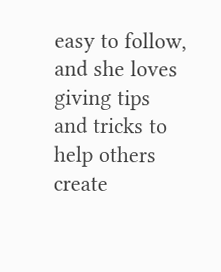easy to follow, and she loves giving tips and tricks to help others create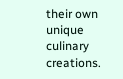their own unique culinary creations.